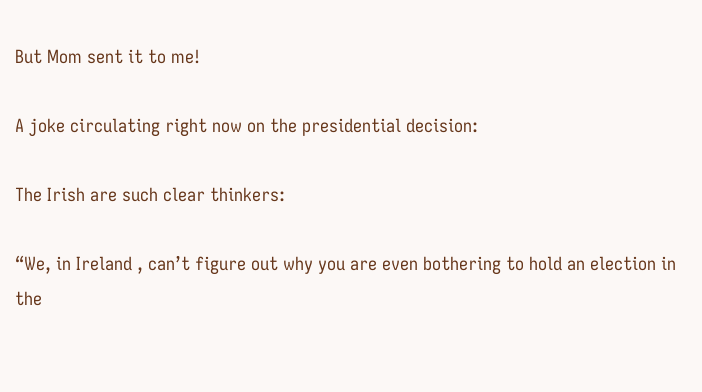But Mom sent it to me!

A joke circulating right now on the presidential decision:

The Irish are such clear thinkers:

“We, in Ireland , can’t figure out why you are even bothering to hold an election in the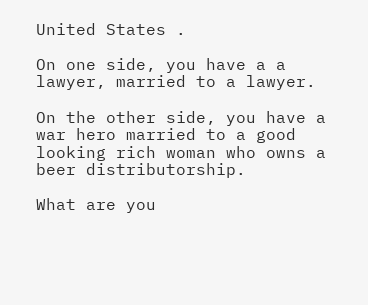United States .

On one side, you have a a lawyer, married to a lawyer.

On the other side, you have a war hero married to a good looking rich woman who owns a beer distributorship.

What are you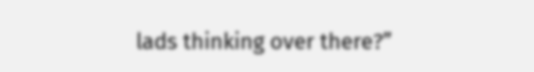lads thinking over there?”